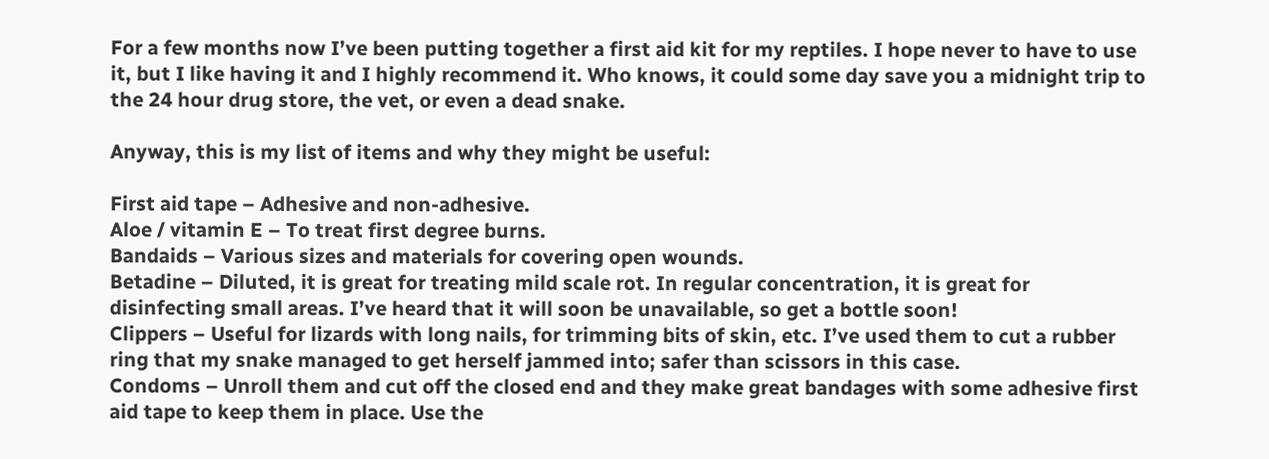For a few months now I’ve been putting together a first aid kit for my reptiles. I hope never to have to use it, but I like having it and I highly recommend it. Who knows, it could some day save you a midnight trip to the 24 hour drug store, the vet, or even a dead snake.

Anyway, this is my list of items and why they might be useful:

First aid tape – Adhesive and non-adhesive.
Aloe / vitamin E – To treat first degree burns.
Bandaids – Various sizes and materials for covering open wounds.
Betadine – Diluted, it is great for treating mild scale rot. In regular concentration, it is great for disinfecting small areas. I’ve heard that it will soon be unavailable, so get a bottle soon!
Clippers – Useful for lizards with long nails, for trimming bits of skin, etc. I’ve used them to cut a rubber ring that my snake managed to get herself jammed into; safer than scissors in this case.
Condoms – Unroll them and cut off the closed end and they make great bandages with some adhesive first aid tape to keep them in place. Use the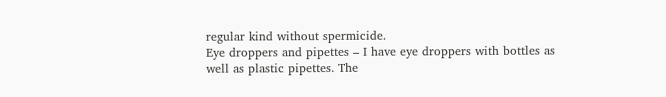regular kind without spermicide.
Eye droppers and pipettes – I have eye droppers with bottles as well as plastic pipettes. The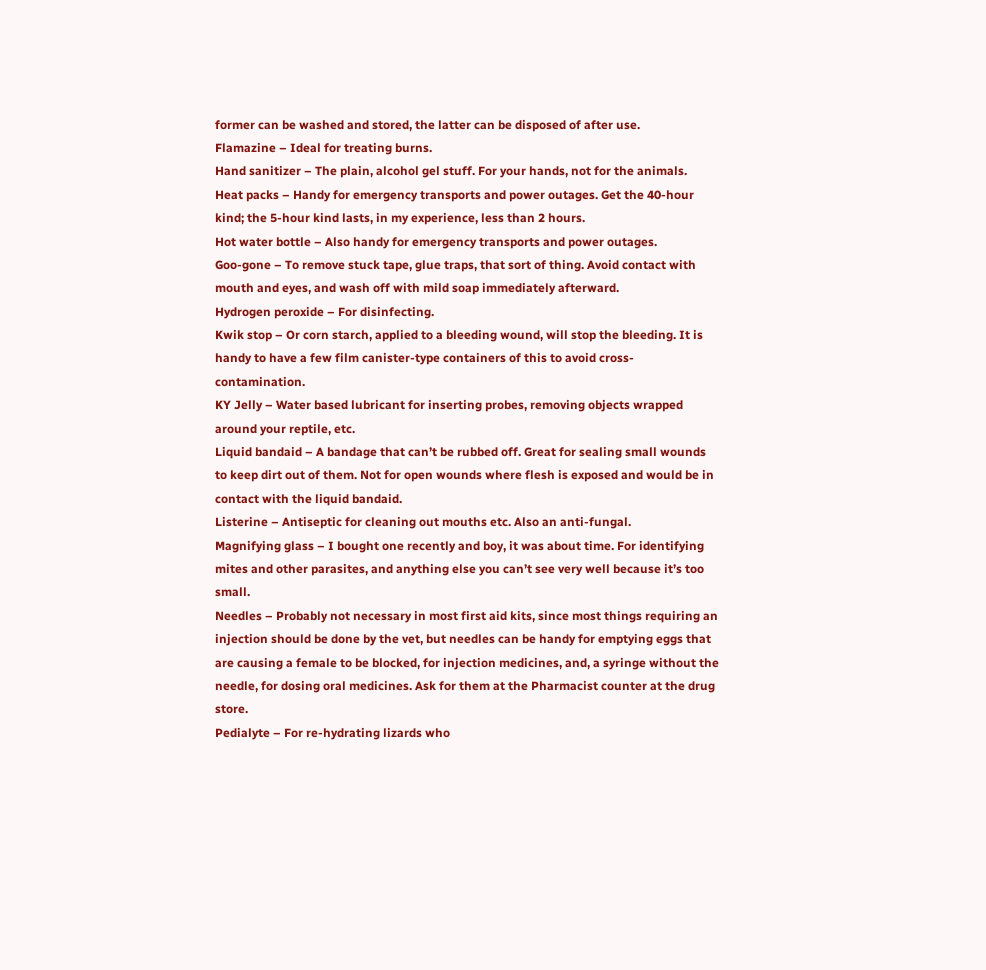former can be washed and stored, the latter can be disposed of after use.
Flamazine – Ideal for treating burns.
Hand sanitizer – The plain, alcohol gel stuff. For your hands, not for the animals.
Heat packs – Handy for emergency transports and power outages. Get the 40-hour kind; the 5-hour kind lasts, in my experience, less than 2 hours.
Hot water bottle – Also handy for emergency transports and power outages.
Goo-gone – To remove stuck tape, glue traps, that sort of thing. Avoid contact with mouth and eyes, and wash off with mild soap immediately afterward.
Hydrogen peroxide – For disinfecting.
Kwik stop – Or corn starch, applied to a bleeding wound, will stop the bleeding. It is handy to have a few film canister-type containers of this to avoid cross-contamination.
KY Jelly – Water based lubricant for inserting probes, removing objects wrapped around your reptile, etc.
Liquid bandaid – A bandage that can’t be rubbed off. Great for sealing small wounds to keep dirt out of them. Not for open wounds where flesh is exposed and would be in contact with the liquid bandaid.
Listerine – Antiseptic for cleaning out mouths etc. Also an anti-fungal.
Magnifying glass – I bought one recently and boy, it was about time. For identifying mites and other parasites, and anything else you can’t see very well because it’s too small.
Needles – Probably not necessary in most first aid kits, since most things requiring an injection should be done by the vet, but needles can be handy for emptying eggs that are causing a female to be blocked, for injection medicines, and, a syringe without the needle, for dosing oral medicines. Ask for them at the Pharmacist counter at the drug store.
Pedialyte – For re-hydrating lizards who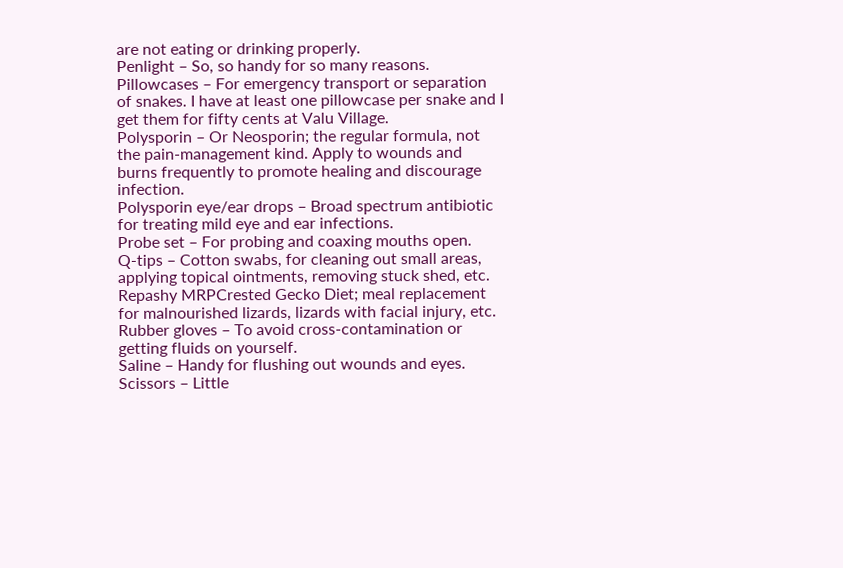are not eating or drinking properly.
Penlight – So, so handy for so many reasons.
Pillowcases – For emergency transport or separation of snakes. I have at least one pillowcase per snake and I get them for fifty cents at Valu Village.
Polysporin – Or Neosporin; the regular formula, not the pain-management kind. Apply to wounds and burns frequently to promote healing and discourage infection.
Polysporin eye/ear drops – Broad spectrum antibiotic for treating mild eye and ear infections.
Probe set – For probing and coaxing mouths open.
Q-tips – Cotton swabs, for cleaning out small areas, applying topical ointments, removing stuck shed, etc.
Repashy MRPCrested Gecko Diet; meal replacement for malnourished lizards, lizards with facial injury, etc.
Rubber gloves – To avoid cross-contamination or getting fluids on yourself.
Saline – Handy for flushing out wounds and eyes.
Scissors – Little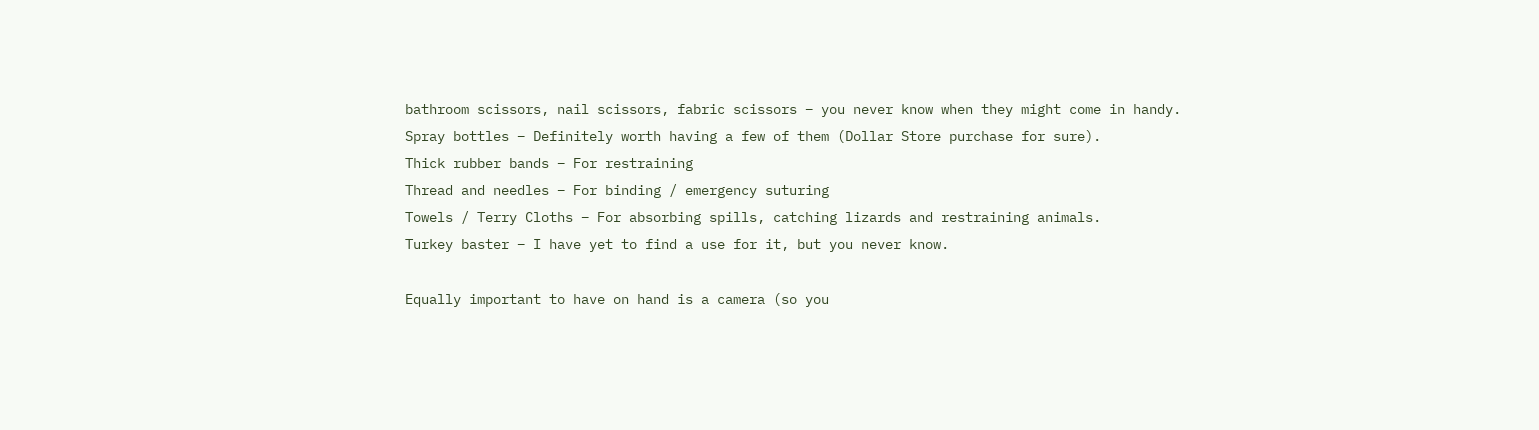bathroom scissors, nail scissors, fabric scissors – you never know when they might come in handy.
Spray bottles – Definitely worth having a few of them (Dollar Store purchase for sure).
Thick rubber bands – For restraining
Thread and needles – For binding / emergency suturing
Towels / Terry Cloths – For absorbing spills, catching lizards and restraining animals.
Turkey baster – I have yet to find a use for it, but you never know.

Equally important to have on hand is a camera (so you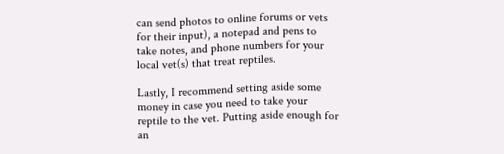can send photos to online forums or vets for their input), a notepad and pens to take notes, and phone numbers for your local vet(s) that treat reptiles.

Lastly, I recommend setting aside some money in case you need to take your reptile to the vet. Putting aside enough for an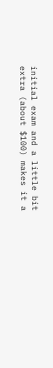initial exam and a little bit extra (about $100) makes it a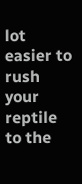lot easier to rush your reptile to the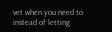vet when you need to instead of letting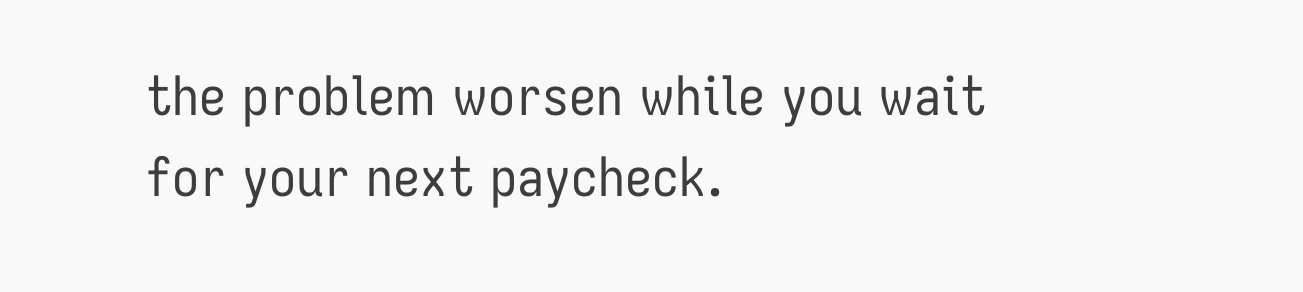the problem worsen while you wait for your next paycheck.